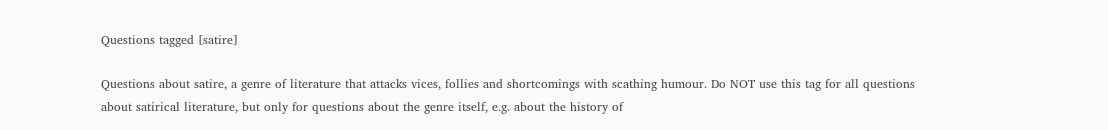Questions tagged [satire]

Questions about satire, a genre of literature that attacks vices, follies and shortcomings with scathing humour. Do NOT use this tag for all questions about satirical literature, but only for questions about the genre itself, e.g. about the history of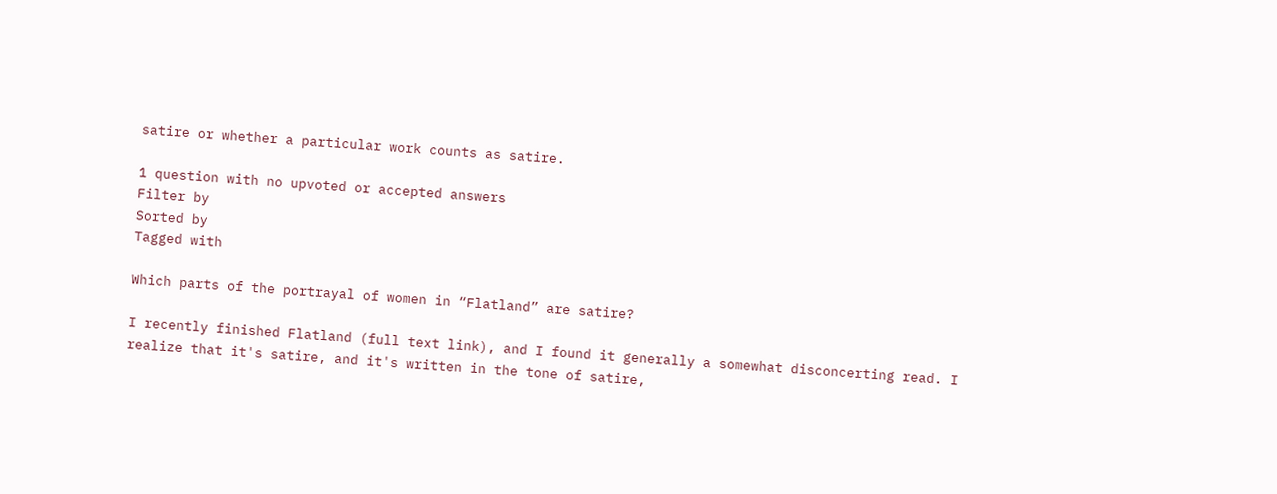satire or whether a particular work counts as satire.

1 question with no upvoted or accepted answers
Filter by
Sorted by
Tagged with

Which parts of the portrayal of women in “Flatland” are satire?

I recently finished Flatland (full text link), and I found it generally a somewhat disconcerting read. I realize that it's satire, and it's written in the tone of satire,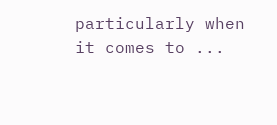particularly when it comes to ...